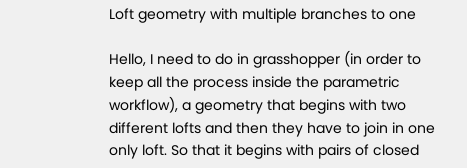Loft geometry with multiple branches to one

Hello, I need to do in grasshopper (in order to keep all the process inside the parametric workflow), a geometry that begins with two different lofts and then they have to join in one only loft. So that it begins with pairs of closed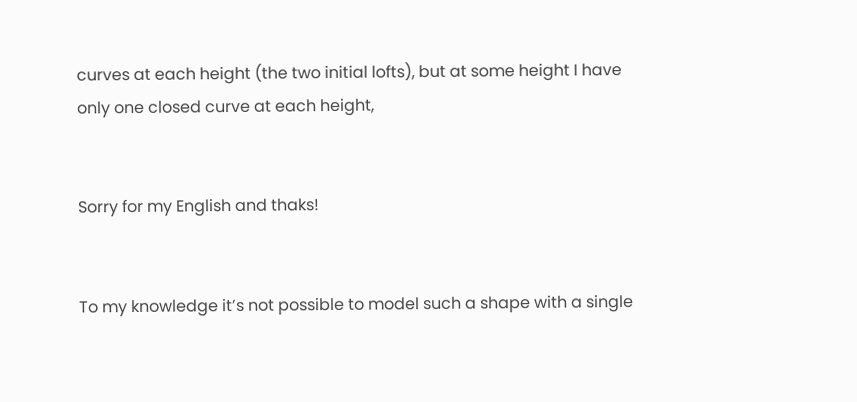curves at each height (the two initial lofts), but at some height I have only one closed curve at each height,


Sorry for my English and thaks!


To my knowledge it’s not possible to model such a shape with a single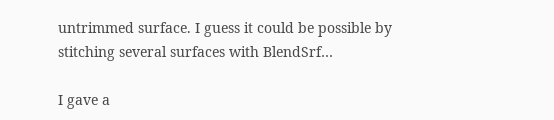untrimmed surface. I guess it could be possible by stitching several surfaces with BlendSrf…

I gave a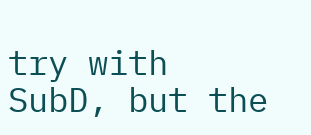try with SubD, but the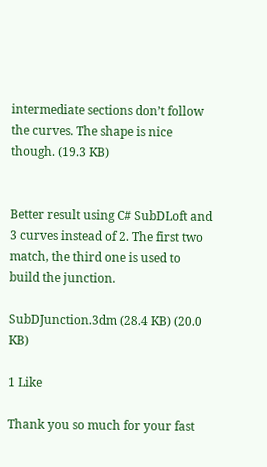intermediate sections don’t follow the curves. The shape is nice though. (19.3 KB)


Better result using C# SubDLoft and 3 curves instead of 2. The first two match, the third one is used to build the junction.

SubDJunction.3dm (28.4 KB) (20.0 KB)

1 Like

Thank you so much for your fast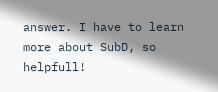answer. I have to learn more about SubD, so helpfull!